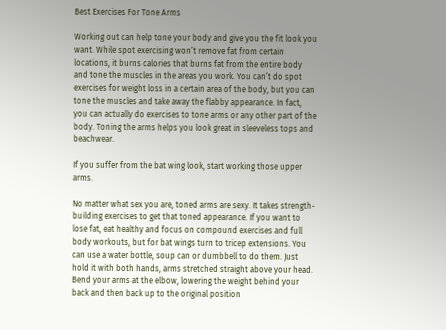Best Exercises For Tone Arms

Working out can help tone your body and give you the fit look you want. While spot exercising won’t remove fat from certain locations, it burns calories that burns fat from the entire body and tone the muscles in the areas you work. You can’t do spot exercises for weight loss in a certain area of the body, but you can tone the muscles and take away the flabby appearance. In fact, you can actually do exercises to tone arms or any other part of the body. Toning the arms helps you look great in sleeveless tops and beachwear.

If you suffer from the bat wing look, start working those upper arms.

No matter what sex you are, toned arms are sexy. It takes strength-building exercises to get that toned appearance. If you want to lose fat, eat healthy and focus on compound exercises and full body workouts, but for bat wings turn to tricep extensions. You can use a water bottle, soup can or dumbbell to do them. Just hold it with both hands, arms stretched straight above your head. Bend your arms at the elbow, lowering the weight behind your back and then back up to the original position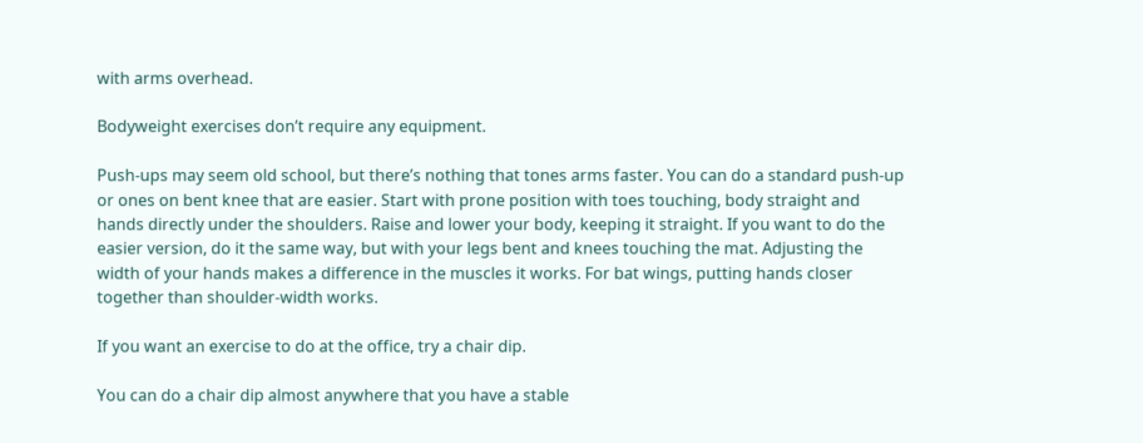with arms overhead.

Bodyweight exercises don’t require any equipment.

Push-ups may seem old school, but there’s nothing that tones arms faster. You can do a standard push-up or ones on bent knee that are easier. Start with prone position with toes touching, body straight and hands directly under the shoulders. Raise and lower your body, keeping it straight. If you want to do the easier version, do it the same way, but with your legs bent and knees touching the mat. Adjusting the width of your hands makes a difference in the muscles it works. For bat wings, putting hands closer together than shoulder-width works.

If you want an exercise to do at the office, try a chair dip.

You can do a chair dip almost anywhere that you have a stable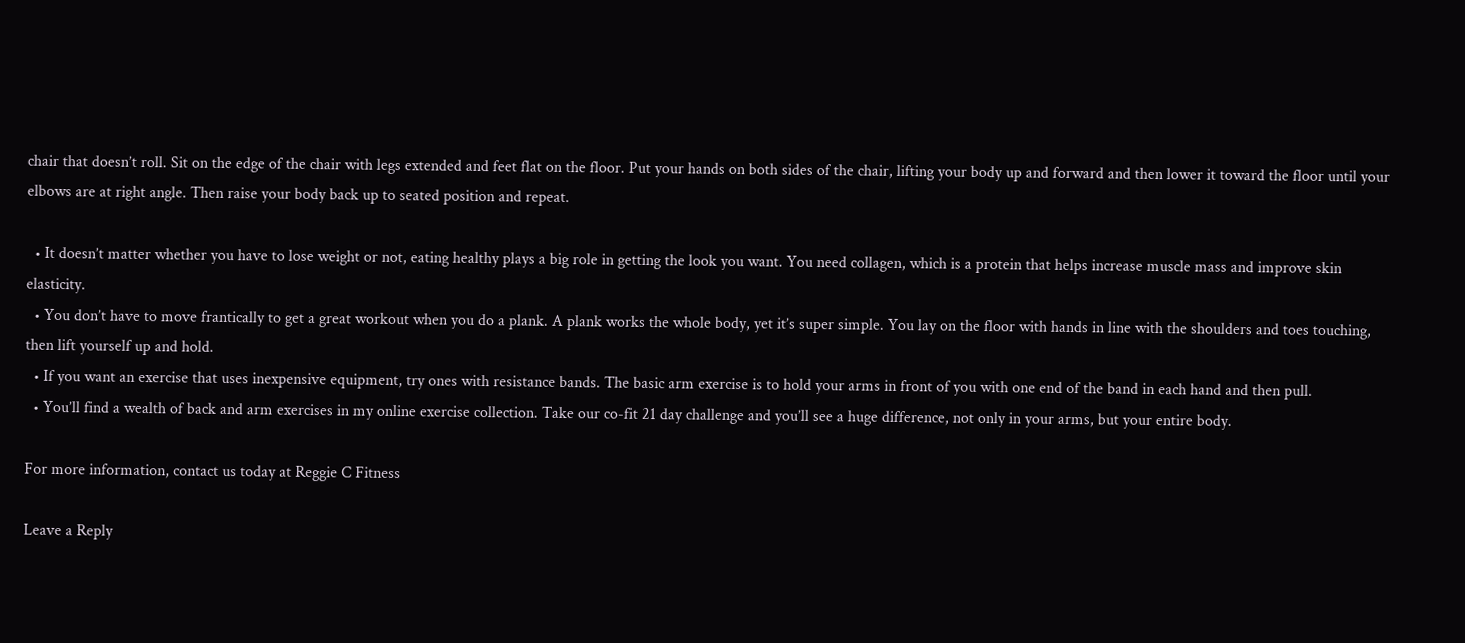chair that doesn’t roll. Sit on the edge of the chair with legs extended and feet flat on the floor. Put your hands on both sides of the chair, lifting your body up and forward and then lower it toward the floor until your elbows are at right angle. Then raise your body back up to seated position and repeat.

  • It doesn’t matter whether you have to lose weight or not, eating healthy plays a big role in getting the look you want. You need collagen, which is a protein that helps increase muscle mass and improve skin elasticity.
  • You don’t have to move frantically to get a great workout when you do a plank. A plank works the whole body, yet it’s super simple. You lay on the floor with hands in line with the shoulders and toes touching, then lift yourself up and hold.
  • If you want an exercise that uses inexpensive equipment, try ones with resistance bands. The basic arm exercise is to hold your arms in front of you with one end of the band in each hand and then pull.
  • You’ll find a wealth of back and arm exercises in my online exercise collection. Take our co-fit 21 day challenge and you’ll see a huge difference, not only in your arms, but your entire body.

For more information, contact us today at Reggie C Fitness

Leave a Reply